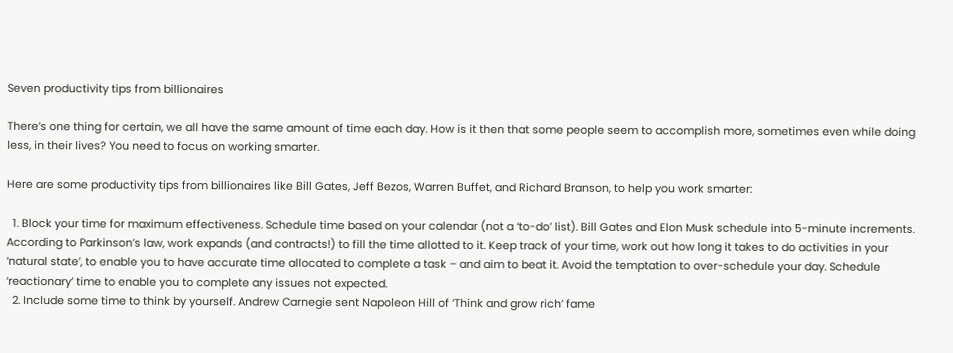Seven productivity tips from billionaires

There’s one thing for certain, we all have the same amount of time each day. How is it then that some people seem to accomplish more, sometimes even while doing less, in their lives? You need to focus on working smarter.

Here are some productivity tips from billionaires like Bill Gates, Jeff Bezos, Warren Buffet, and Richard Branson, to help you work smarter:

  1. Block your time for maximum effectiveness. Schedule time based on your calendar (not a ‘to-do’ list). Bill Gates and Elon Musk schedule into 5-minute increments. According to Parkinson’s law, work expands (and contracts!) to fill the time allotted to it. Keep track of your time, work out how long it takes to do activities in your ‘natural state’, to enable you to have accurate time allocated to complete a task – and aim to beat it. Avoid the temptation to over-schedule your day. Schedule ‘reactionary’ time to enable you to complete any issues not expected.
  2. Include some time to think by yourself. Andrew Carnegie sent Napoleon Hill of ‘Think and grow rich’ fame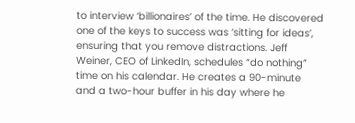to interview ‘billionaires’ of the time. He discovered one of the keys to success was ‘sitting for ideas’, ensuring that you remove distractions. Jeff Weiner, CEO of LinkedIn, schedules “do nothing” time on his calendar. He creates a 90-minute and a two-hour buffer in his day where he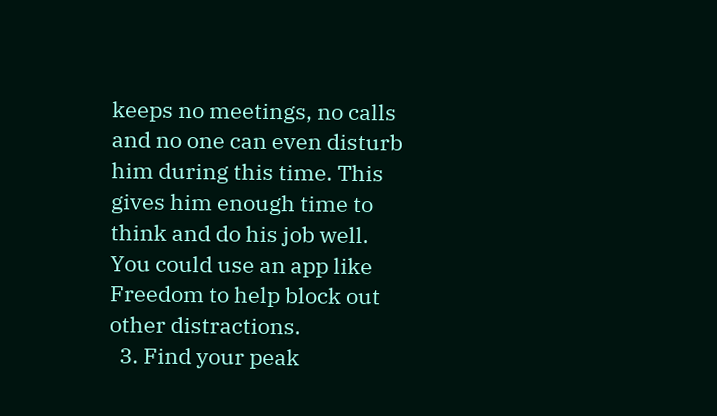keeps no meetings, no calls and no one can even disturb him during this time. This gives him enough time to think and do his job well. You could use an app like Freedom to help block out other distractions.
  3. Find your peak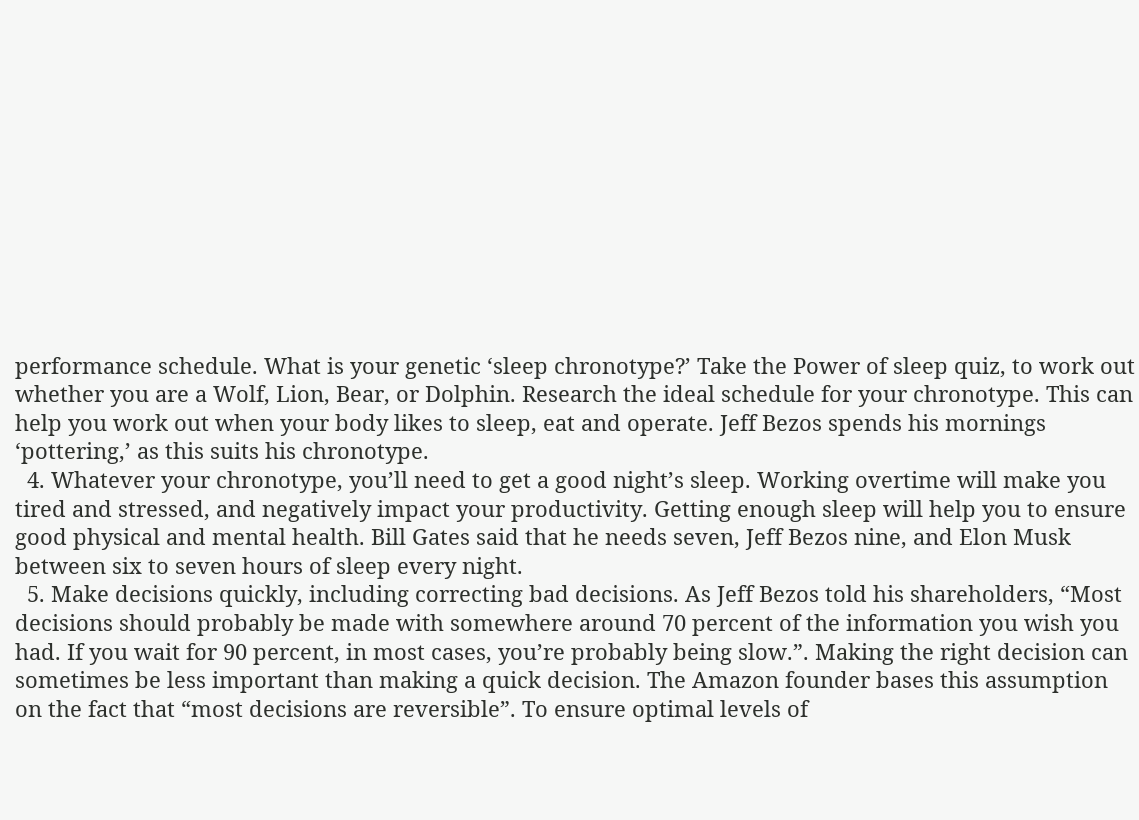performance schedule. What is your genetic ‘sleep chronotype?’ Take the Power of sleep quiz, to work out whether you are a Wolf, Lion, Bear, or Dolphin. Research the ideal schedule for your chronotype. This can help you work out when your body likes to sleep, eat and operate. Jeff Bezos spends his mornings ‘pottering,’ as this suits his chronotype.
  4. Whatever your chronotype, you’ll need to get a good night’s sleep. Working overtime will make you tired and stressed, and negatively impact your productivity. Getting enough sleep will help you to ensure good physical and mental health. Bill Gates said that he needs seven, Jeff Bezos nine, and Elon Musk between six to seven hours of sleep every night.
  5. Make decisions quickly, including correcting bad decisions. As Jeff Bezos told his shareholders, “Most decisions should probably be made with somewhere around 70 percent of the information you wish you had. If you wait for 90 percent, in most cases, you’re probably being slow.”. Making the right decision can sometimes be less important than making a quick decision. The Amazon founder bases this assumption on the fact that “most decisions are reversible”. To ensure optimal levels of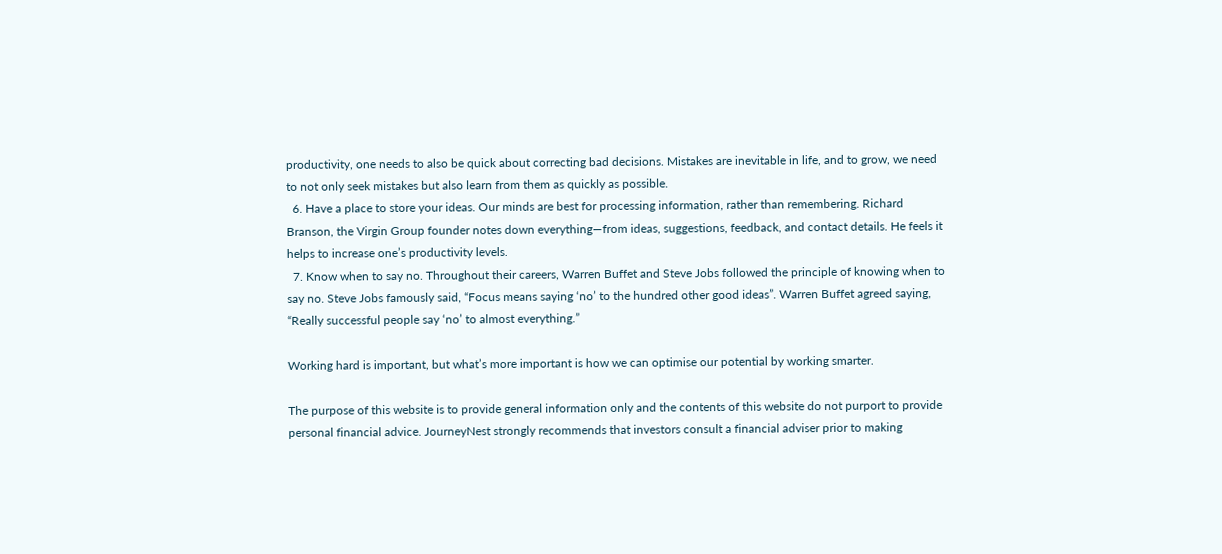productivity, one needs to also be quick about correcting bad decisions. Mistakes are inevitable in life, and to grow, we need to not only seek mistakes but also learn from them as quickly as possible.
  6. Have a place to store your ideas. Our minds are best for processing information, rather than remembering. Richard Branson, the Virgin Group founder notes down everything—from ideas, suggestions, feedback, and contact details. He feels it helps to increase one’s productivity levels.
  7. Know when to say no. Throughout their careers, Warren Buffet and Steve Jobs followed the principle of knowing when to say no. Steve Jobs famously said, “Focus means saying ‘no’ to the hundred other good ideas”. Warren Buffet agreed saying, “Really successful people say ‘no’ to almost everything.”

Working hard is important, but what’s more important is how we can optimise our potential by working smarter.

The purpose of this website is to provide general information only and the contents of this website do not purport to provide personal financial advice. JourneyNest strongly recommends that investors consult a financial adviser prior to making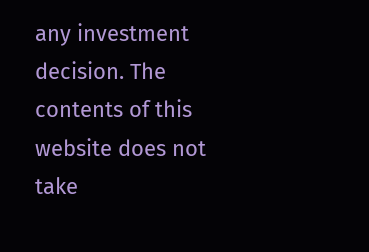any investment decision. The contents of this website does not take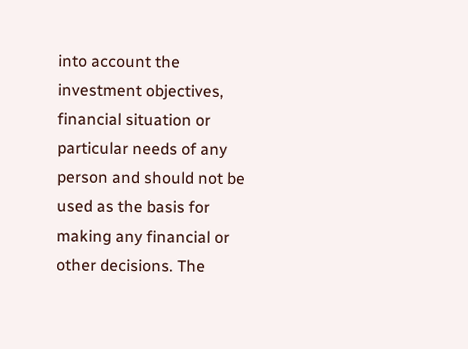into account the investment objectives, financial situation or particular needs of any person and should not be used as the basis for making any financial or other decisions. The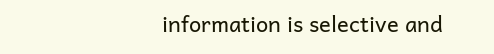information is selective and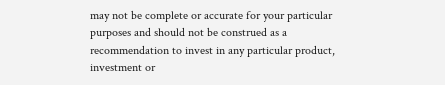may not be complete or accurate for your particular purposes and should not be construed as a recommendation to invest in any particular product, investment or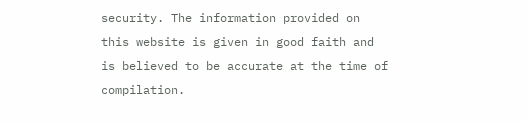security. The information provided on this website is given in good faith and is believed to be accurate at the time of compilation.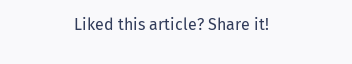Liked this article? Share it!